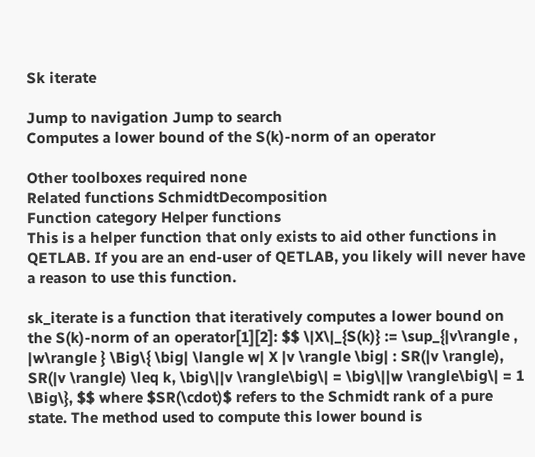Sk iterate

Jump to navigation Jump to search
Computes a lower bound of the S(k)-norm of an operator

Other toolboxes required none
Related functions SchmidtDecomposition
Function category Helper functions
This is a helper function that only exists to aid other functions in QETLAB. If you are an end-user of QETLAB, you likely will never have a reason to use this function.

sk_iterate is a function that iteratively computes a lower bound on the S(k)-norm of an operator[1][2]: $$ \|X\|_{S(k)} := \sup_{|v\rangle , |w\rangle } \Big\{ \big| \langle w| X |v \rangle \big| : SR(|v \rangle), SR(|v \rangle) \leq k, \big\||v \rangle\big\| = \big\||w \rangle\big\| = 1 \Big\}, $$ where $SR(\cdot)$ refers to the Schmidt rank of a pure state. The method used to compute this lower bound is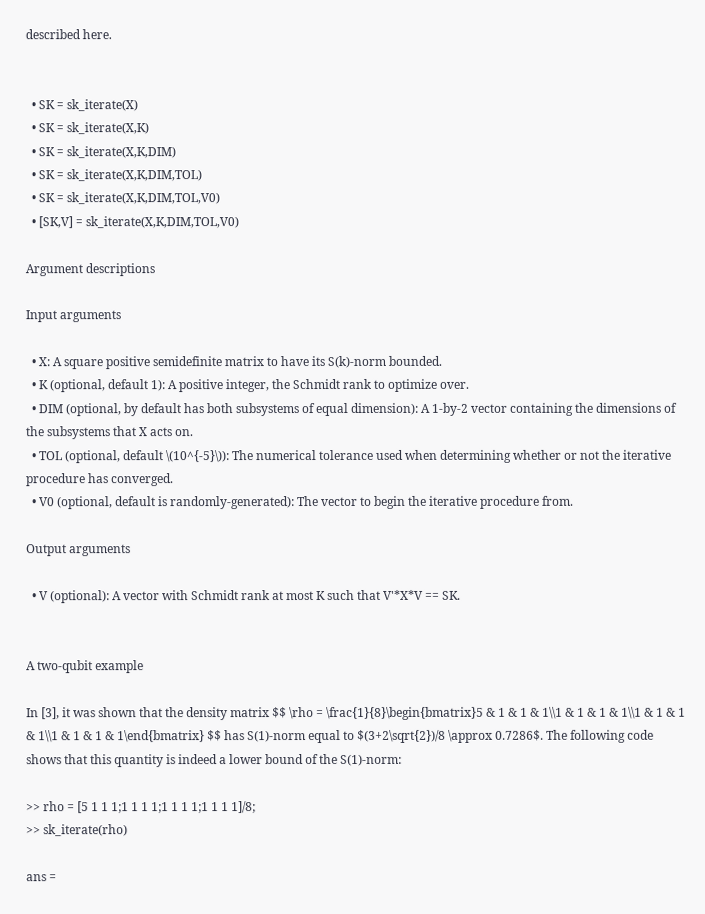described here.


  • SK = sk_iterate(X)
  • SK = sk_iterate(X,K)
  • SK = sk_iterate(X,K,DIM)
  • SK = sk_iterate(X,K,DIM,TOL)
  • SK = sk_iterate(X,K,DIM,TOL,V0)
  • [SK,V] = sk_iterate(X,K,DIM,TOL,V0)

Argument descriptions

Input arguments

  • X: A square positive semidefinite matrix to have its S(k)-norm bounded.
  • K (optional, default 1): A positive integer, the Schmidt rank to optimize over.
  • DIM (optional, by default has both subsystems of equal dimension): A 1-by-2 vector containing the dimensions of the subsystems that X acts on.
  • TOL (optional, default \(10^{-5}\)): The numerical tolerance used when determining whether or not the iterative procedure has converged.
  • V0 (optional, default is randomly-generated): The vector to begin the iterative procedure from.

Output arguments

  • V (optional): A vector with Schmidt rank at most K such that V'*X*V == SK.


A two-qubit example

In [3], it was shown that the density matrix $$ \rho = \frac{1}{8}\begin{bmatrix}5 & 1 & 1 & 1\\1 & 1 & 1 & 1\\1 & 1 & 1 & 1\\1 & 1 & 1 & 1\end{bmatrix} $$ has S(1)-norm equal to $(3+2\sqrt{2})/8 \approx 0.7286$. The following code shows that this quantity is indeed a lower bound of the S(1)-norm:

>> rho = [5 1 1 1;1 1 1 1;1 1 1 1;1 1 1 1]/8;
>> sk_iterate(rho)

ans =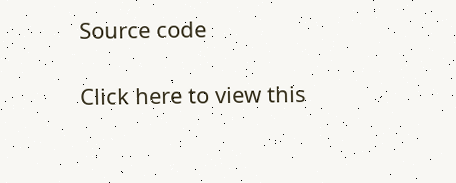Source code

Click here to view this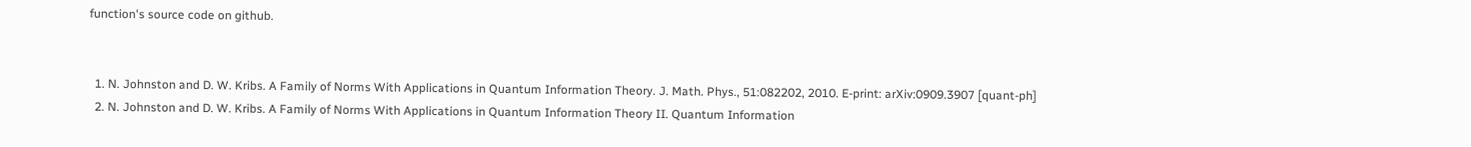function's source code on github.


  1. N. Johnston and D. W. Kribs. A Family of Norms With Applications in Quantum Information Theory. J. Math. Phys., 51:082202, 2010. E-print: arXiv:0909.3907 [quant-ph]
  2. N. Johnston and D. W. Kribs. A Family of Norms With Applications in Quantum Information Theory II. Quantum Information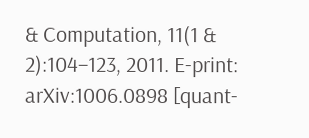& Computation, 11(1 & 2):104–123, 2011. E-print: arXiv:1006.0898 [quant-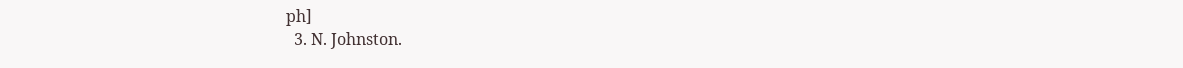ph]
  3. N. Johnston.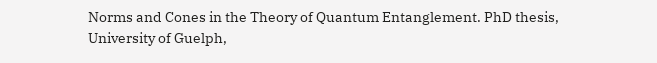Norms and Cones in the Theory of Quantum Entanglement. PhD thesis, University of Guelph,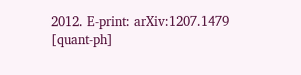2012. E-print: arXiv:1207.1479 [quant-ph]